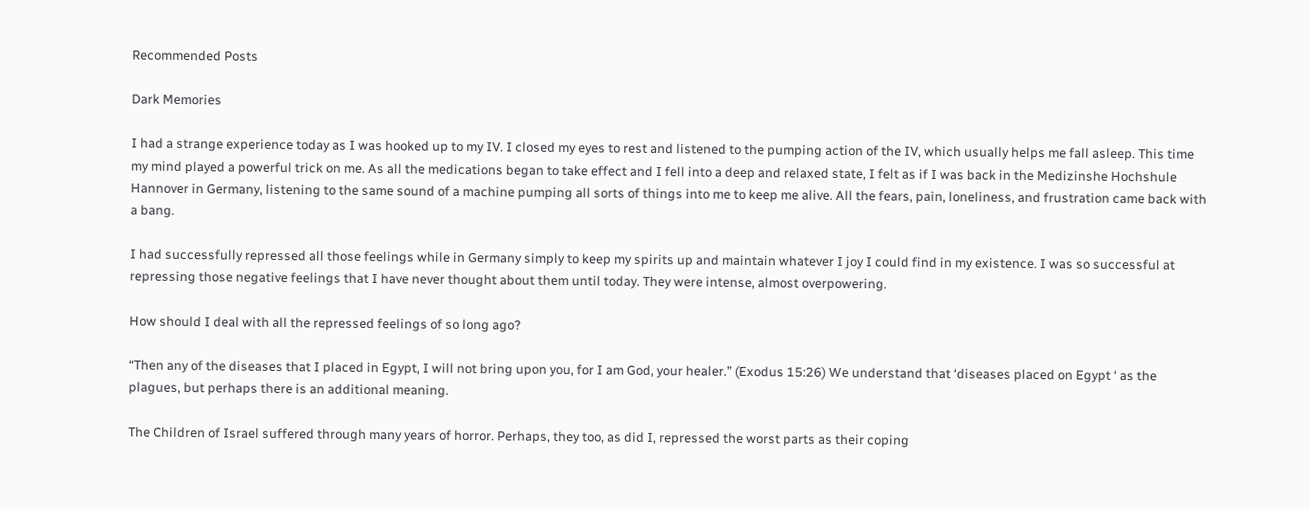Recommended Posts

Dark Memories

I had a strange experience today as I was hooked up to my IV. I closed my eyes to rest and listened to the pumping action of the IV, which usually helps me fall asleep. This time my mind played a powerful trick on me. As all the medications began to take effect and I fell into a deep and relaxed state, I felt as if I was back in the Medizinshe Hochshule Hannover in Germany, listening to the same sound of a machine pumping all sorts of things into me to keep me alive. All the fears, pain, loneliness, and frustration came back with a bang.

I had successfully repressed all those feelings while in Germany simply to keep my spirits up and maintain whatever I joy I could find in my existence. I was so successful at repressing those negative feelings that I have never thought about them until today. They were intense, almost overpowering.

How should I deal with all the repressed feelings of so long ago?

“Then any of the diseases that I placed in Egypt, I will not bring upon you, for I am God, your healer.” (Exodus 15:26) We understand that ‘diseases placed on Egypt ‘ as the plagues, but perhaps there is an additional meaning.

The Children of Israel suffered through many years of horror. Perhaps, they too, as did I, repressed the worst parts as their coping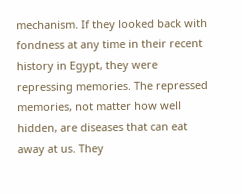mechanism. If they looked back with fondness at any time in their recent history in Egypt, they were repressing memories. The repressed memories, not matter how well hidden, are diseases that can eat away at us. They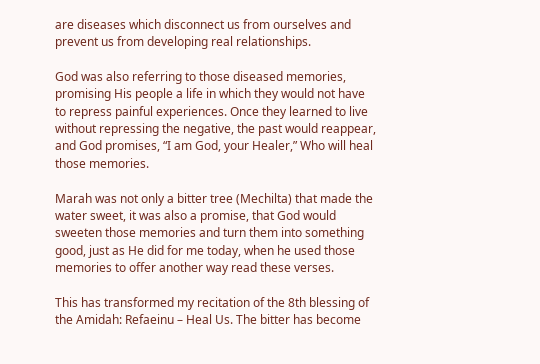are diseases which disconnect us from ourselves and prevent us from developing real relationships.

God was also referring to those diseased memories, promising His people a life in which they would not have to repress painful experiences. Once they learned to live without repressing the negative, the past would reappear, and God promises, “I am God, your Healer,” Who will heal those memories.

Marah was not only a bitter tree (Mechilta) that made the water sweet, it was also a promise, that God would sweeten those memories and turn them into something good, just as He did for me today, when he used those memories to offer another way read these verses.

This has transformed my recitation of the 8th blessing of the Amidah: Refaeinu – Heal Us. The bitter has become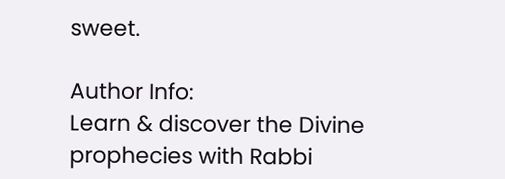sweet.

Author Info:
Learn & discover the Divine prophecies with Rabbi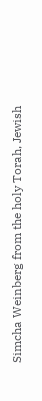Simcha Weinberg from the holy Torah, Jewish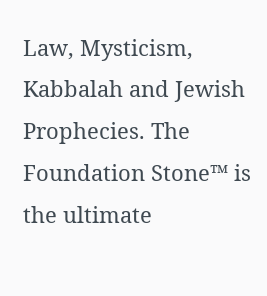Law, Mysticism, Kabbalah and Jewish Prophecies. The Foundation Stone™ is the ultimate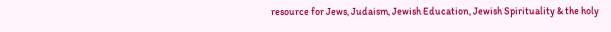resource for Jews, Judaism, Jewish Education, Jewish Spirituality & the holy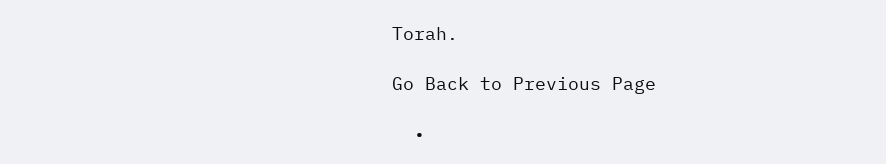Torah.

Go Back to Previous Page

  •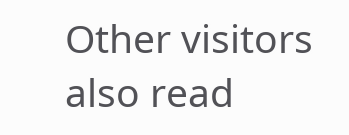Other visitors also read